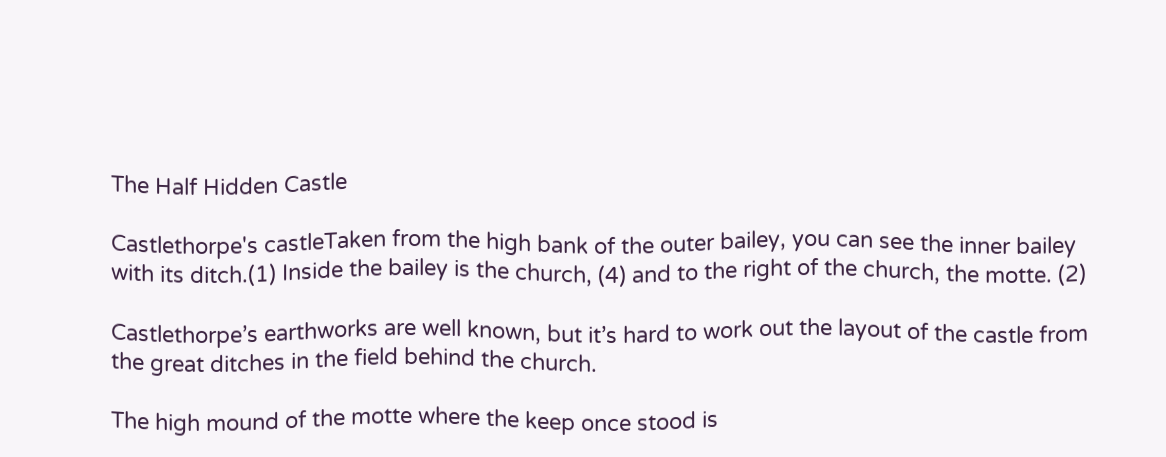The Half Hidden Castle

Castlethorpe's castleTaken from the high bank of the outer bailey, you can see the inner bailey with its ditch.(1) Inside the bailey is the church, (4) and to the right of the church, the motte. (2)

Castlethorpe’s earthworks are well known, but it’s hard to work out the layout of the castle from the great ditches in the field behind the church.

The high mound of the motte where the keep once stood is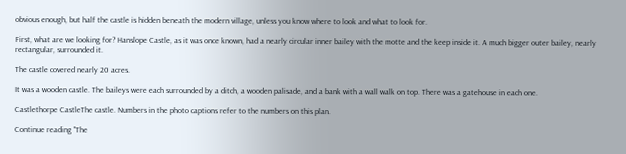obvious enough, but half the castle is hidden beneath the modern village, unless you know where to look and what to look for.

First, what are we looking for? Hanslope Castle, as it was once known, had a nearly circular inner bailey with the motte and the keep inside it. A much bigger outer bailey, nearly rectangular, surrounded it.

The castle covered nearly 20 acres.

It was a wooden castle. The baileys were each surrounded by a ditch, a wooden palisade, and a bank with a wall walk on top. There was a gatehouse in each one.

Castlethorpe CastleThe castle. Numbers in the photo captions refer to the numbers on this plan.

Continue reading "The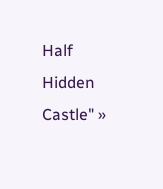Half Hidden Castle" »